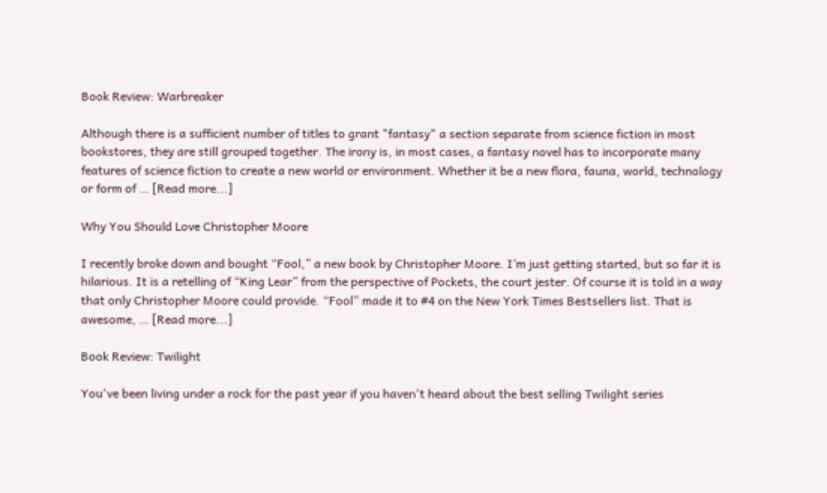Book Review: Warbreaker

Although there is a sufficient number of titles to grant "fantasy" a section separate from science fiction in most bookstores, they are still grouped together. The irony is, in most cases, a fantasy novel has to incorporate many features of science fiction to create a new world or environment. Whether it be a new flora, fauna, world, technology or form of … [Read more...]

Why You Should Love Christopher Moore

I recently broke down and bought “Fool,” a new book by Christopher Moore. I’m just getting started, but so far it is hilarious. It is a retelling of “King Lear” from the perspective of Pockets, the court jester. Of course it is told in a way that only Christopher Moore could provide. “Fool” made it to #4 on the New York Times Bestsellers list. That is awesome, … [Read more...]

Book Review: Twilight

You've been living under a rock for the past year if you haven't heard about the best selling Twilight series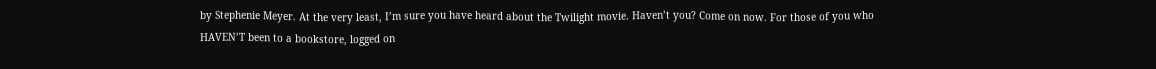by Stephenie Meyer. At the very least, I’m sure you have heard about the Twilight movie. Haven’t you? Come on now. For those of you who HAVEN’T been to a bookstore, logged on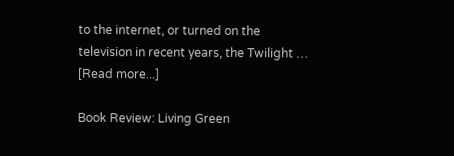to the internet, or turned on the television in recent years, the Twilight … [Read more...]

Book Review: Living Green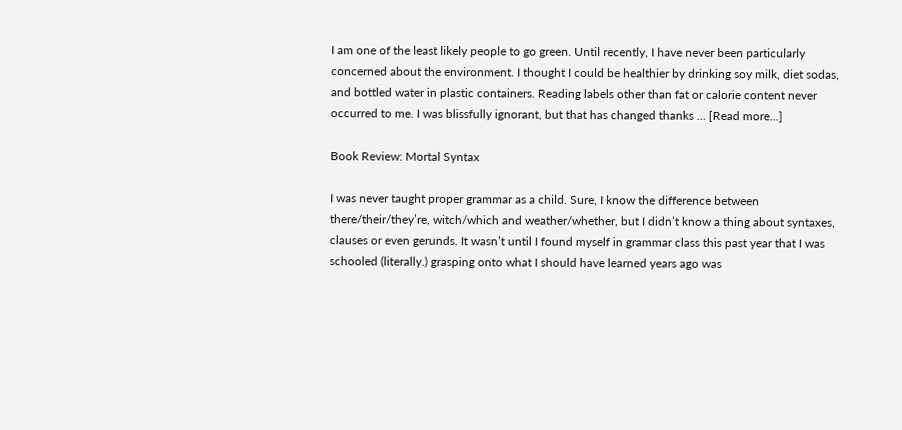I am one of the least likely people to go green. Until recently, I have never been particularly concerned about the environment. I thought I could be healthier by drinking soy milk, diet sodas, and bottled water in plastic containers. Reading labels other than fat or calorie content never occurred to me. I was blissfully ignorant, but that has changed thanks … [Read more...]

Book Review: Mortal Syntax

I was never taught proper grammar as a child. Sure, I know the difference between there/their/they’re, witch/which and weather/whether, but I didn’t know a thing about syntaxes, clauses or even gerunds. It wasn’t until I found myself in grammar class this past year that I was schooled (literally.) grasping onto what I should have learned years ago was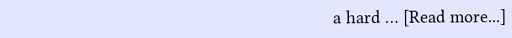a hard … [Read more...]